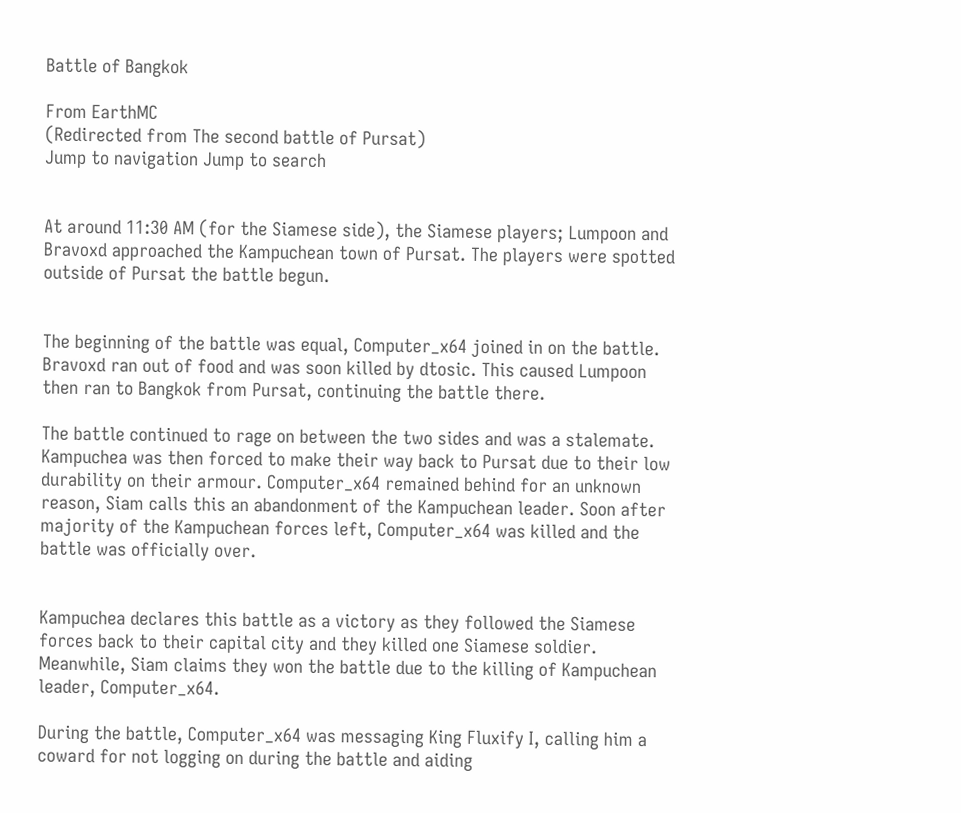Battle of Bangkok

From EarthMC
(Redirected from The second battle of Pursat)
Jump to navigation Jump to search


At around 11:30 AM (for the Siamese side), the Siamese players; Lumpoon and Bravoxd approached the Kampuchean town of Pursat. The players were spotted outside of Pursat the battle begun.


The beginning of the battle was equal, Computer_x64 joined in on the battle. Bravoxd ran out of food and was soon killed by dtosic. This caused Lumpoon then ran to Bangkok from Pursat, continuing the battle there.

The battle continued to rage on between the two sides and was a stalemate. Kampuchea was then forced to make their way back to Pursat due to their low durability on their armour. Computer_x64 remained behind for an unknown reason, Siam calls this an abandonment of the Kampuchean leader. Soon after majority of the Kampuchean forces left, Computer_x64 was killed and the battle was officially over.


Kampuchea declares this battle as a victory as they followed the Siamese forces back to their capital city and they killed one Siamese soldier. Meanwhile, Siam claims they won the battle due to the killing of Kampuchean leader, Computer_x64.

During the battle, Computer_x64 was messaging King Fluxify I, calling him a coward for not logging on during the battle and aiding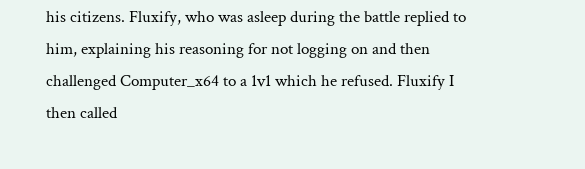his citizens. Fluxify, who was asleep during the battle replied to him, explaining his reasoning for not logging on and then challenged Computer_x64 to a 1v1 which he refused. Fluxify I then called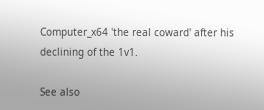Computer_x64 'the real coward' after his declining of the 1v1.

See also